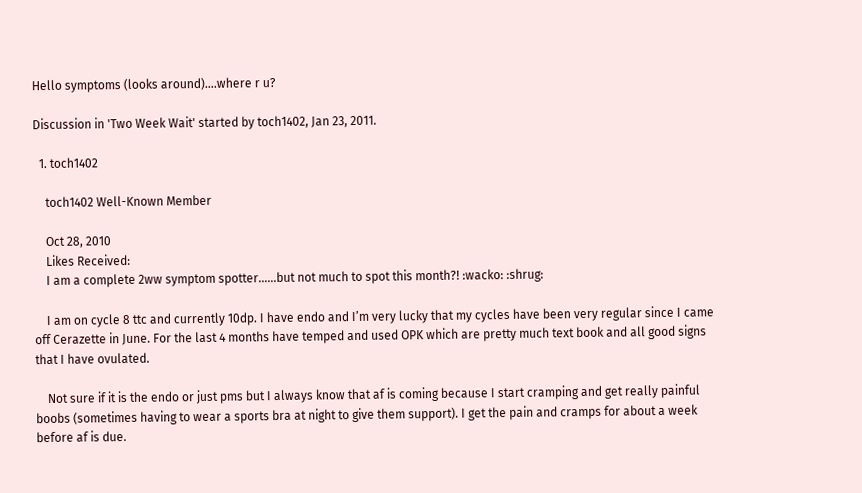Hello symptoms (looks around)….where r u?

Discussion in 'Two Week Wait' started by toch1402, Jan 23, 2011.

  1. toch1402

    toch1402 Well-Known Member

    Oct 28, 2010
    Likes Received:
    I am a complete 2ww symptom spotter……but not much to spot this month?! :wacko: :shrug:

    I am on cycle 8 ttc and currently 10dp. I have endo and I’m very lucky that my cycles have been very regular since I came off Cerazette in June. For the last 4 months have temped and used OPK which are pretty much text book and all good signs that I have ovulated.

    Not sure if it is the endo or just pms but I always know that af is coming because I start cramping and get really painful boobs (sometimes having to wear a sports bra at night to give them support). I get the pain and cramps for about a week before af is due.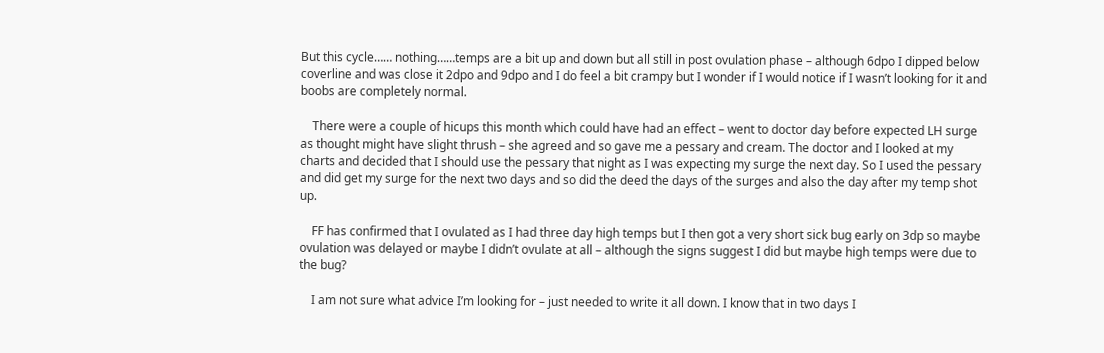But this cycle…… nothing……temps are a bit up and down but all still in post ovulation phase – although 6dpo I dipped below coverline and was close it 2dpo and 9dpo and I do feel a bit crampy but I wonder if I would notice if I wasn’t looking for it and boobs are completely normal.

    There were a couple of hicups this month which could have had an effect – went to doctor day before expected LH surge as thought might have slight thrush – she agreed and so gave me a pessary and cream. The doctor and I looked at my charts and decided that I should use the pessary that night as I was expecting my surge the next day. So I used the pessary and did get my surge for the next two days and so did the deed the days of the surges and also the day after my temp shot up.

    FF has confirmed that I ovulated as I had three day high temps but I then got a very short sick bug early on 3dp so maybe ovulation was delayed or maybe I didn’t ovulate at all – although the signs suggest I did but maybe high temps were due to the bug?

    I am not sure what advice I’m looking for – just needed to write it all down. I know that in two days I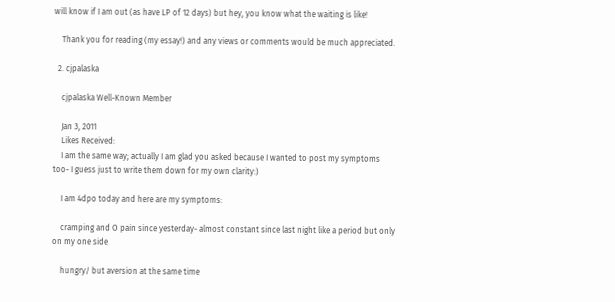will know if I am out (as have LP of 12 days) but hey, you know what the waiting is like!

    Thank you for reading (my essay!) and any views or comments would be much appreciated.

  2. cjpalaska

    cjpalaska Well-Known Member

    Jan 3, 2011
    Likes Received:
    I am the same way; actually I am glad you asked because I wanted to post my symptoms too- I guess just to write them down for my own clarity:)

    I am 4dpo today and here are my symptoms:

    cramping and O pain since yesterday- almost constant since last night like a period but only on my one side

    hungry/ but aversion at the same time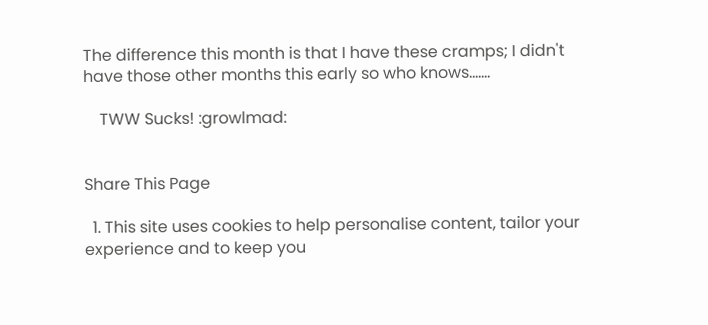The difference this month is that I have these cramps; I didn't have those other months this early so who knows.......

    TWW Sucks! :growlmad:


Share This Page

  1. This site uses cookies to help personalise content, tailor your experience and to keep you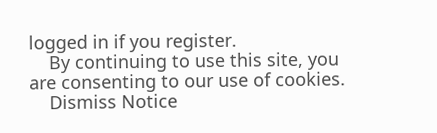logged in if you register.
    By continuing to use this site, you are consenting to our use of cookies.
    Dismiss Notice